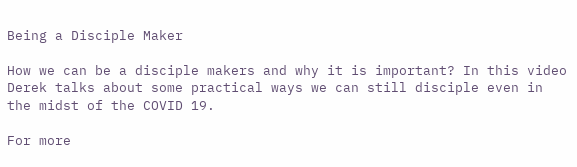Being a Disciple Maker

How we can be a disciple makers and why it is important? In this video Derek talks about some practical ways we can still disciple even in the midst of the COVID 19.

For more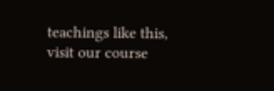teachings like this, visit our course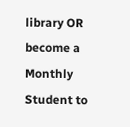library OR become a Monthly Student to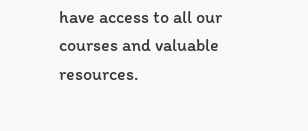have access to all our courses and valuable resources.